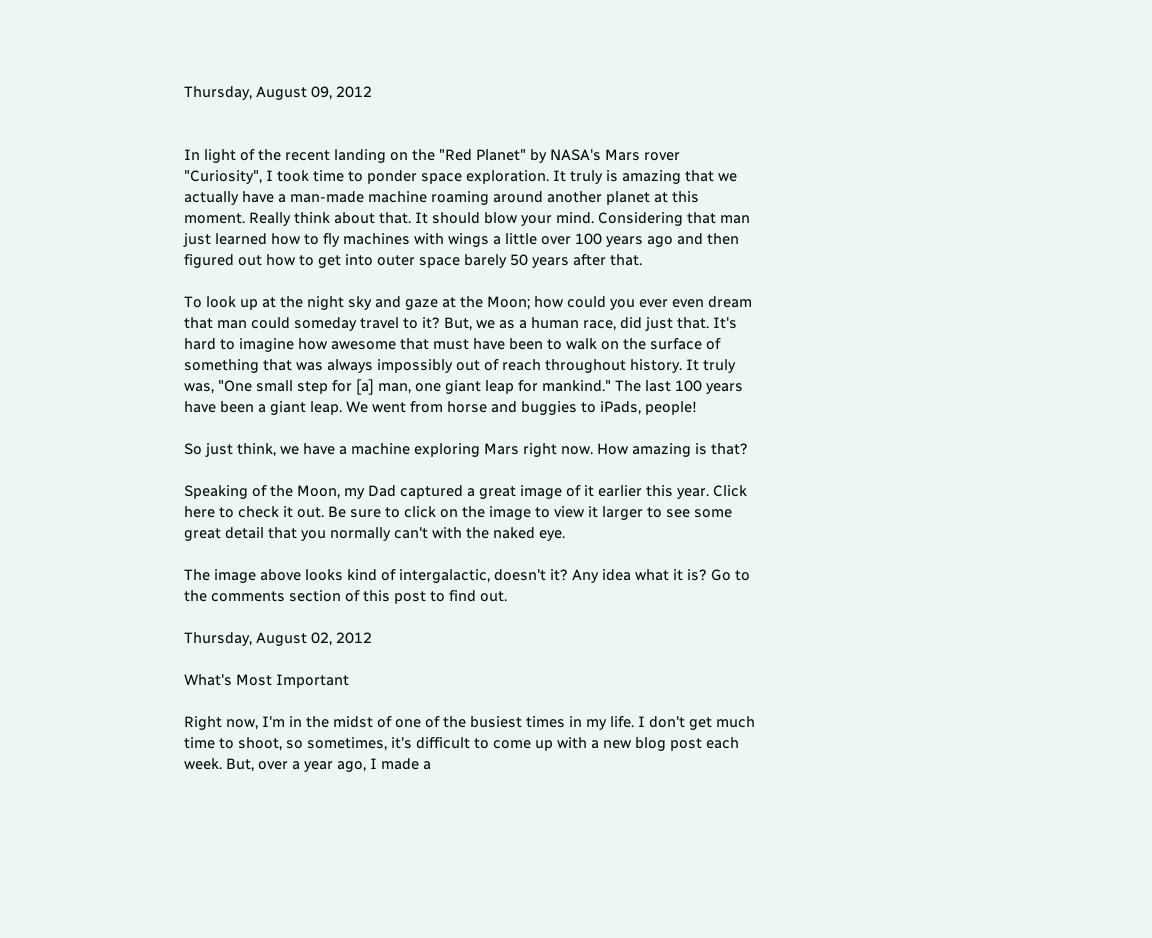Thursday, August 09, 2012


In light of the recent landing on the "Red Planet" by NASA's Mars rover "Curiosity", I took time to ponder space exploration. It truly is amazing that we actually have a man-made machine roaming around another planet at this moment. Really think about that. It should blow your mind. Considering that man just learned how to fly machines with wings a little over 100 years ago and then figured out how to get into outer space barely 50 years after that.

To look up at the night sky and gaze at the Moon; how could you ever even dream that man could someday travel to it? But, we as a human race, did just that. It's hard to imagine how awesome that must have been to walk on the surface of something that was always impossibly out of reach throughout history. It truly was, "One small step for [a] man, one giant leap for mankind." The last 100 years have been a giant leap. We went from horse and buggies to iPads, people!

So just think, we have a machine exploring Mars right now. How amazing is that?

Speaking of the Moon, my Dad captured a great image of it earlier this year. Click here to check it out. Be sure to click on the image to view it larger to see some great detail that you normally can't with the naked eye.

The image above looks kind of intergalactic, doesn't it? Any idea what it is? Go to the comments section of this post to find out.

Thursday, August 02, 2012

What's Most Important

Right now, I'm in the midst of one of the busiest times in my life. I don't get much time to shoot, so sometimes, it's difficult to come up with a new blog post each week. But, over a year ago, I made a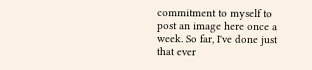commitment to myself to post an image here once a week. So far, I've done just that ever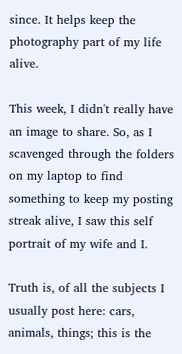since. It helps keep the photography part of my life alive.

This week, I didn't really have an image to share. So, as I scavenged through the folders on my laptop to find something to keep my posting streak alive, I saw this self portrait of my wife and I.

Truth is, of all the subjects I usually post here: cars, animals, things; this is the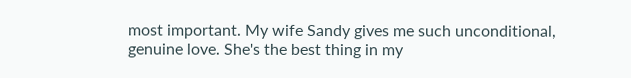most important. My wife Sandy gives me such unconditional, genuine love. She's the best thing in my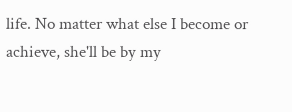life. No matter what else I become or achieve, she'll be by my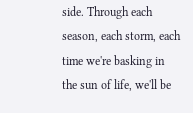side. Through each season, each storm, each time we're basking in the sun of life, we'll be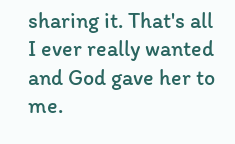sharing it. That's all I ever really wanted and God gave her to me.